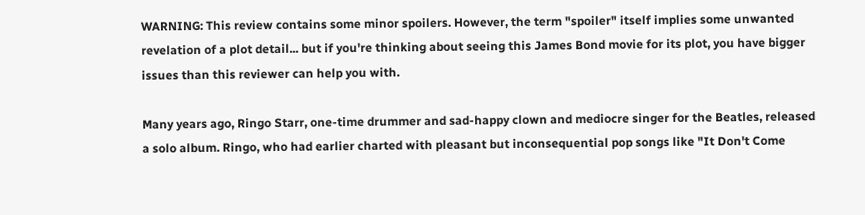WARNING: This review contains some minor spoilers. However, the term "spoiler" itself implies some unwanted revelation of a plot detail... but if you're thinking about seeing this James Bond movie for its plot, you have bigger issues than this reviewer can help you with.

Many years ago, Ringo Starr, one-time drummer and sad-happy clown and mediocre singer for the Beatles, released a solo album. Ringo, who had earlier charted with pleasant but inconsequential pop songs like "It Don't Come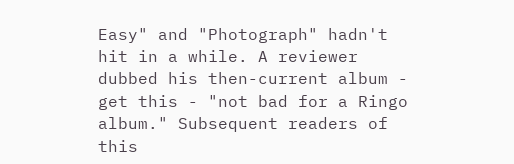Easy" and "Photograph" hadn't hit in a while. A reviewer dubbed his then-current album - get this - "not bad for a Ringo album." Subsequent readers of this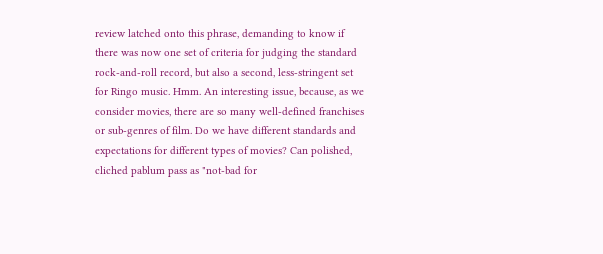review latched onto this phrase, demanding to know if there was now one set of criteria for judging the standard rock-and-roll record, but also a second, less-stringent set for Ringo music. Hmm. An interesting issue, because, as we consider movies, there are so many well-defined franchises or sub-genres of film. Do we have different standards and expectations for different types of movies? Can polished, cliched pablum pass as "not-bad for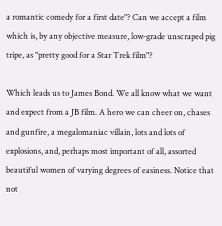a romantic comedy for a first date"? Can we accept a film which is, by any objective measure, low-grade unscraped pig tripe, as "pretty good for a Star Trek film"?

Which leads us to James Bond. We all know what we want and expect from a JB film. A hero we can cheer on, chases and gunfire, a megalomaniac villain, lots and lots of explosions, and, perhaps most important of all, assorted beautiful women of varying degrees of easiness. Notice that not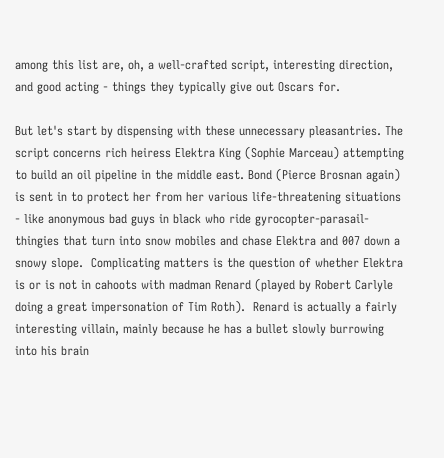among this list are, oh, a well-crafted script, interesting direction, and good acting - things they typically give out Oscars for.

But let's start by dispensing with these unnecessary pleasantries. The script concerns rich heiress Elektra King (Sophie Marceau) attempting to build an oil pipeline in the middle east. Bond (Pierce Brosnan again) is sent in to protect her from her various life-threatening situations - like anonymous bad guys in black who ride gyrocopter-parasail-thingies that turn into snow mobiles and chase Elektra and 007 down a snowy slope.  Complicating matters is the question of whether Elektra is or is not in cahoots with madman Renard (played by Robert Carlyle doing a great impersonation of Tim Roth).  Renard is actually a fairly interesting villain, mainly because he has a bullet slowly burrowing into his brain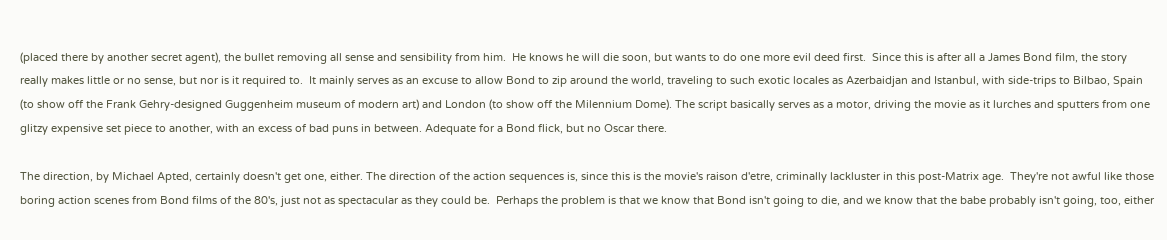(placed there by another secret agent), the bullet removing all sense and sensibility from him.  He knows he will die soon, but wants to do one more evil deed first.  Since this is after all a James Bond film, the story really makes little or no sense, but nor is it required to.  It mainly serves as an excuse to allow Bond to zip around the world, traveling to such exotic locales as Azerbaidjan and Istanbul, with side-trips to Bilbao, Spain (to show off the Frank Gehry-designed Guggenheim museum of modern art) and London (to show off the Milennium Dome). The script basically serves as a motor, driving the movie as it lurches and sputters from one glitzy expensive set piece to another, with an excess of bad puns in between. Adequate for a Bond flick, but no Oscar there.

The direction, by Michael Apted, certainly doesn't get one, either. The direction of the action sequences is, since this is the movie's raison d'etre, criminally lackluster in this post-Matrix age.  They're not awful like those boring action scenes from Bond films of the 80's, just not as spectacular as they could be.  Perhaps the problem is that we know that Bond isn't going to die, and we know that the babe probably isn't going, too, either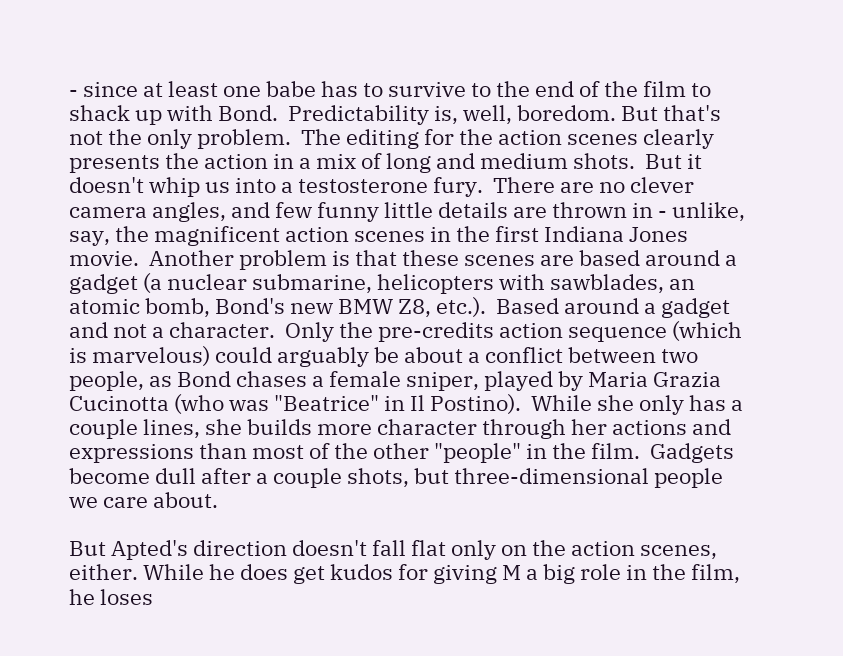- since at least one babe has to survive to the end of the film to shack up with Bond.  Predictability is, well, boredom. But that's not the only problem.  The editing for the action scenes clearly presents the action in a mix of long and medium shots.  But it doesn't whip us into a testosterone fury.  There are no clever camera angles, and few funny little details are thrown in - unlike, say, the magnificent action scenes in the first Indiana Jones movie.  Another problem is that these scenes are based around a gadget (a nuclear submarine, helicopters with sawblades, an atomic bomb, Bond's new BMW Z8, etc.).  Based around a gadget and not a character.  Only the pre-credits action sequence (which is marvelous) could arguably be about a conflict between two people, as Bond chases a female sniper, played by Maria Grazia Cucinotta (who was "Beatrice" in Il Postino).  While she only has a couple lines, she builds more character through her actions and expressions than most of the other "people" in the film.  Gadgets become dull after a couple shots, but three-dimensional people we care about.

But Apted's direction doesn't fall flat only on the action scenes, either. While he does get kudos for giving M a big role in the film, he loses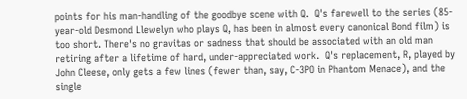points for his man-handling of the goodbye scene with Q.  Q's farewell to the series (85-year-old Desmond Llewelyn who plays Q, has been in almost every canonical Bond film) is too short. There's no gravitas or sadness that should be associated with an old man retiring after a lifetime of hard, under-appreciated work.  Q's replacement, R, played by John Cleese, only gets a few lines (fewer than, say, C-3PO in Phantom Menace), and the single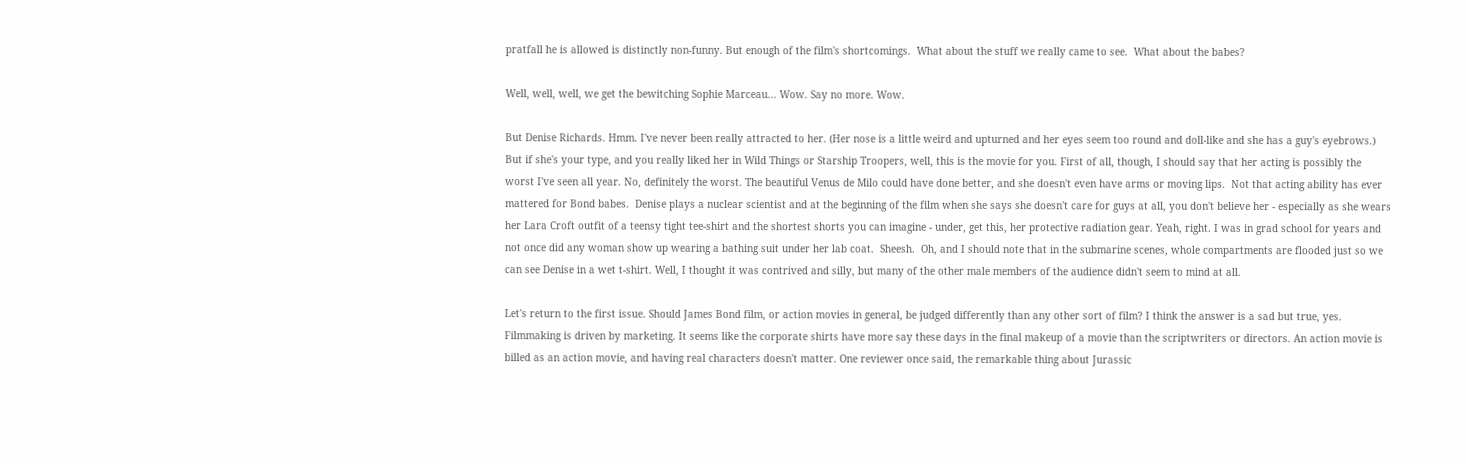pratfall he is allowed is distinctly non-funny. But enough of the film's shortcomings.  What about the stuff we really came to see.  What about the babes?

Well, well, well, we get the bewitching Sophie Marceau... Wow. Say no more. Wow.

But Denise Richards. Hmm. I've never been really attracted to her. (Her nose is a little weird and upturned and her eyes seem too round and doll-like and she has a guy's eyebrows.) But if she's your type, and you really liked her in Wild Things or Starship Troopers, well, this is the movie for you. First of all, though, I should say that her acting is possibly the worst I've seen all year. No, definitely the worst. The beautiful Venus de Milo could have done better, and she doesn't even have arms or moving lips.  Not that acting ability has ever mattered for Bond babes.  Denise plays a nuclear scientist and at the beginning of the film when she says she doesn't care for guys at all, you don't believe her - especially as she wears her Lara Croft outfit of a teensy tight tee-shirt and the shortest shorts you can imagine - under, get this, her protective radiation gear. Yeah, right. I was in grad school for years and not once did any woman show up wearing a bathing suit under her lab coat.  Sheesh.  Oh, and I should note that in the submarine scenes, whole compartments are flooded just so we can see Denise in a wet t-shirt. Well, I thought it was contrived and silly, but many of the other male members of the audience didn't seem to mind at all.

Let's return to the first issue. Should James Bond film, or action movies in general, be judged differently than any other sort of film? I think the answer is a sad but true, yes. Filmmaking is driven by marketing. It seems like the corporate shirts have more say these days in the final makeup of a movie than the scriptwriters or directors. An action movie is billed as an action movie, and having real characters doesn't matter. One reviewer once said, the remarkable thing about Jurassic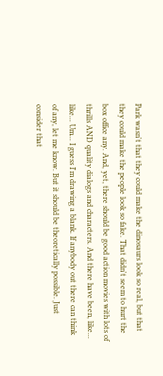Park wasn't that they could make the dinosaurs look so real, but that they could make the people look so fake. That didn't seem to hurt the box office any. And, yet, there should be good action movies with lots of thrills AND quality dialogs and characters. And there have been, like... like... Um... I guess I'm drawing a blank. If anybody out there can think of any, let me know. But it should be theoretically possible. Just consider that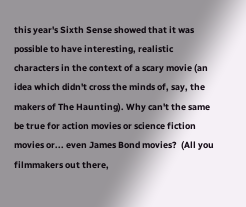this year's Sixth Sense showed that it was possible to have interesting, realistic characters in the context of a scary movie (an idea which didn't cross the minds of, say, the makers of The Haunting). Why can't the same be true for action movies or science fiction movies or... even James Bond movies?  (All you filmmakers out there,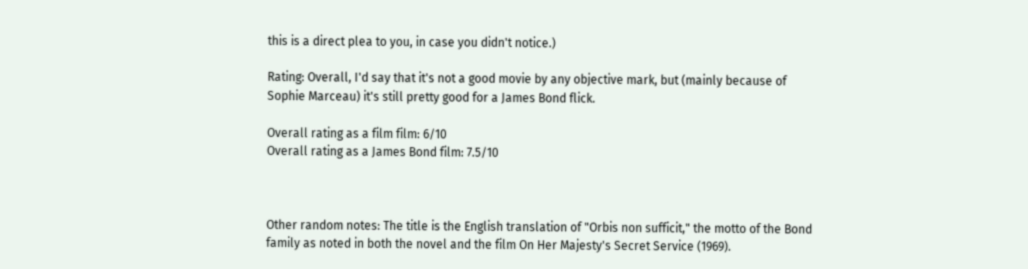this is a direct plea to you, in case you didn't notice.)

Rating: Overall, I'd say that it's not a good movie by any objective mark, but (mainly because of Sophie Marceau) it's still pretty good for a James Bond flick.

Overall rating as a film film: 6/10
Overall rating as a James Bond film: 7.5/10



Other random notes: The title is the English translation of "Orbis non sufficit," the motto of the Bond family as noted in both the novel and the film On Her Majesty's Secret Service (1969).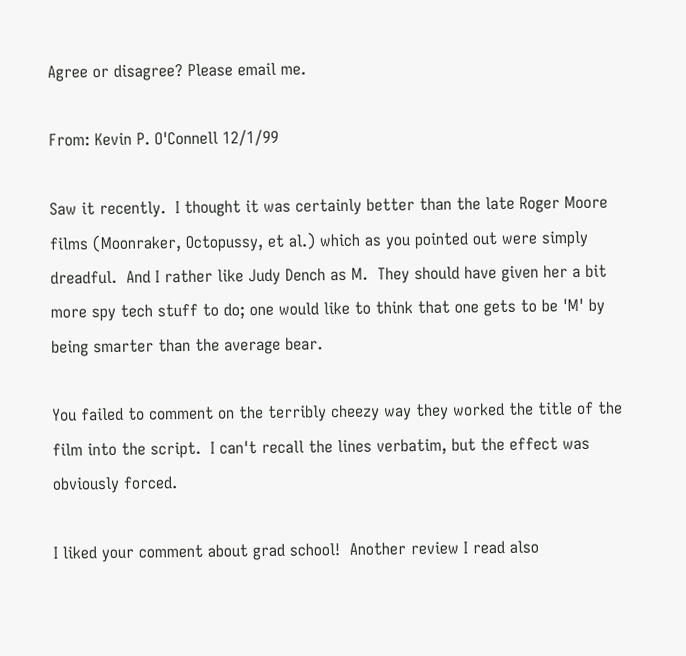Agree or disagree? Please email me.

From: Kevin P. O'Connell 12/1/99

Saw it recently.  I thought it was certainly better than the late Roger Moore films (Moonraker, Octopussy, et al.) which as you pointed out were simply dreadful.  And I rather like Judy Dench as M.  They should have given her a bit more spy tech stuff to do; one would like to think that one gets to be 'M' by being smarter than the average bear.

You failed to comment on the terribly cheezy way they worked the title of the film into the script.  I can't recall the lines verbatim, but the effect was obviously forced.

I liked your comment about grad school!  Another review I read also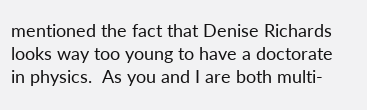mentioned the fact that Denise Richards looks way too young to have a doctorate in physics.  As you and I are both multi-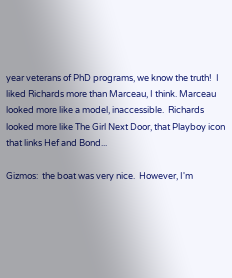year veterans of PhD programs, we know the truth!  I liked Richards more than Marceau, I think. Marceau looked more like a model, inaccessible.  Richards looked more like The Girl Next Door, that Playboy icon that links Hef and Bond...

Gizmos:  the boat was very nice.  However, I'm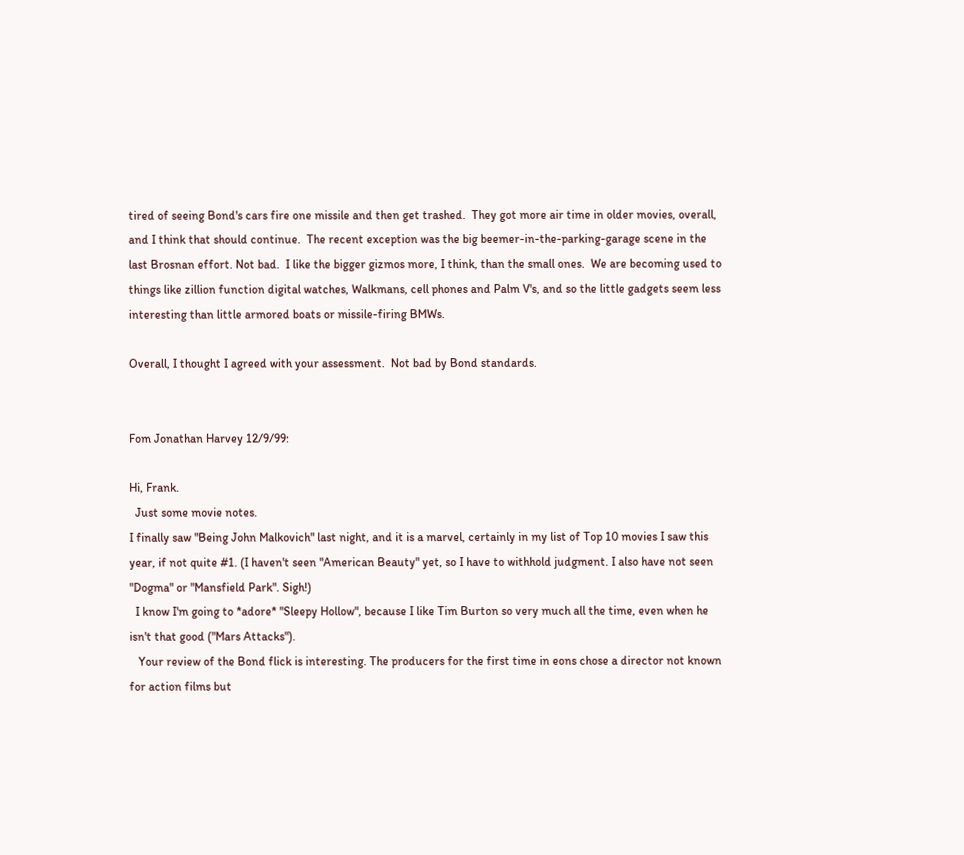tired of seeing Bond's cars fire one missile and then get trashed.  They got more air time in older movies, overall, and I think that should continue.  The recent exception was the big beemer-in-the-parking-garage scene in the last Brosnan effort. Not bad.  I like the bigger gizmos more, I think, than the small ones.  We are becoming used to things like zillion function digital watches, Walkmans, cell phones and Palm V's, and so the little gadgets seem less interesting than little armored boats or missile-firing BMWs.

Overall, I thought I agreed with your assessment.  Not bad by Bond standards.


Fom Jonathan Harvey 12/9/99:

Hi, Frank.
  Just some movie notes.
I finally saw "Being John Malkovich" last night, and it is a marvel, certainly in my list of Top 10 movies I saw this year, if not quite #1. (I haven't seen "American Beauty" yet, so I have to withhold judgment. I also have not seen "Dogma" or "Mansfield Park". Sigh!)
  I know I'm going to *adore* "Sleepy Hollow", because I like Tim Burton so very much all the time, even when he isn't that good ("Mars Attacks").
   Your review of the Bond flick is interesting. The producers for the first time in eons chose a director not known for action films but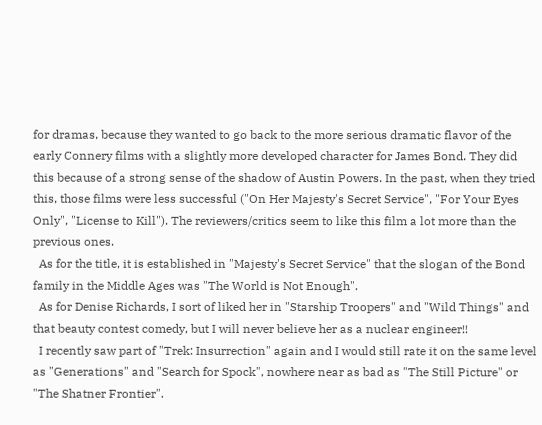for dramas, because they wanted to go back to the more serious dramatic flavor of the early Connery films with a slightly more developed character for James Bond. They did this because of a strong sense of the shadow of Austin Powers. In the past, when they tried this, those films were less successful ("On Her Majesty's Secret Service", "For Your Eyes Only", "License to Kill"). The reviewers/critics seem to like this film a lot more than the previous ones.
  As for the title, it is established in "Majesty's Secret Service" that the slogan of the Bond family in the Middle Ages was "The World is Not Enough".
  As for Denise Richards, I sort of liked her in "Starship Troopers" and "Wild Things" and that beauty contest comedy, but I will never believe her as a nuclear engineer!!
  I recently saw part of "Trek: Insurrection" again and I would still rate it on the same level as "Generations" and "Search for Spock", nowhere near as bad as "The Still Picture" or "The Shatner Frontier".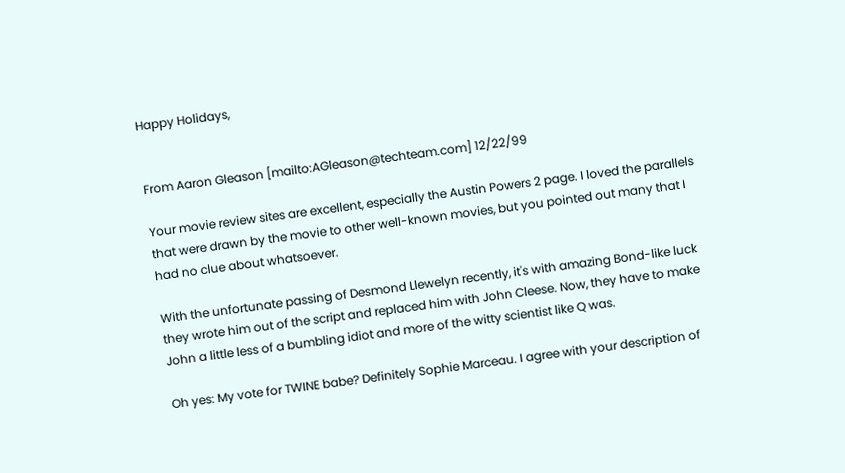Happy Holidays,


From Aaron Gleason [mailto:AGleason@techteam.com] 12/22/99

Your movie review sites are excellent, especially the Austin Powers 2 page. I loved the parallels that were drawn by the movie to other well-known movies, but you pointed out many that I had no clue about whatsoever.

With the unfortunate passing of Desmond Llewelyn recently, it's with amazing Bond-like luck they wrote him out of the script and replaced him with John Cleese. Now, they have to make John a little less of a bumbling idiot and more of the witty scientist like Q was.

Oh yes: My vote for TWINE babe? Definitely Sophie Marceau. I agree with your description of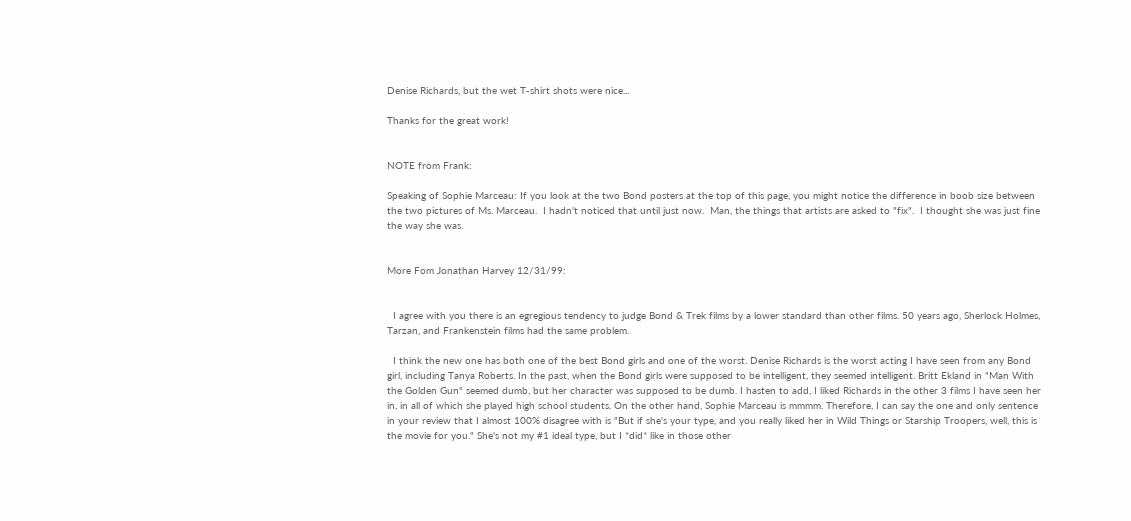Denise Richards, but the wet T-shirt shots were nice...

Thanks for the great work!


NOTE from Frank:

Speaking of Sophie Marceau: If you look at the two Bond posters at the top of this page, you might notice the difference in boob size between the two pictures of Ms. Marceau.  I hadn't noticed that until just now.  Man, the things that artists are asked to "fix".  I thought she was just fine the way she was.


More Fom Jonathan Harvey 12/31/99:


  I agree with you there is an egregious tendency to judge Bond & Trek films by a lower standard than other films. 50 years ago, Sherlock Holmes, Tarzan, and Frankenstein films had the same problem.

  I think the new one has both one of the best Bond girls and one of the worst. Denise Richards is the worst acting I have seen from any Bond girl, including Tanya Roberts. In the past, when the Bond girls were supposed to be intelligent, they seemed intelligent. Britt Ekland in "Man With the Golden Gun" seemed dumb, but her character was supposed to be dumb. I hasten to add, I liked Richards in the other 3 films I have seen her in, in all of which she played high school students. On the other hand, Sophie Marceau is mmmm. Therefore, I can say the one and only sentence in your review that I almost 100% disagree with is "But if she's your type, and you really liked her in Wild Things or Starship Troopers, well, this is the movie for you." She's not my #1 ideal type, but I *did* like in those other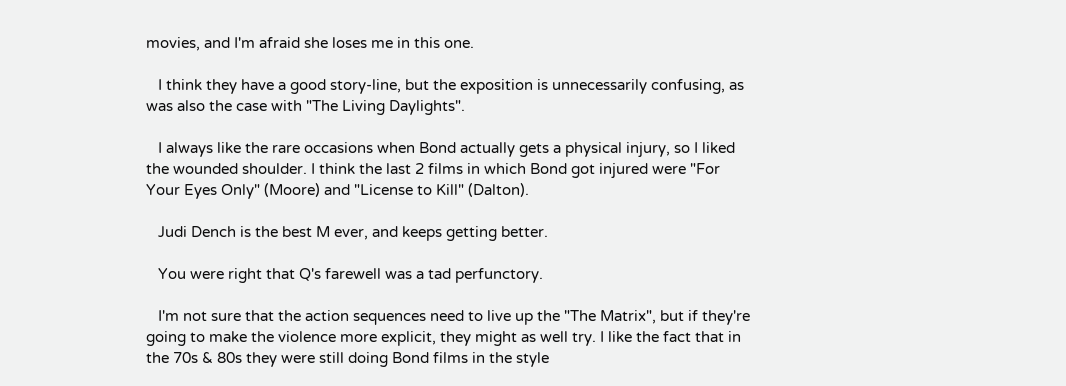movies, and I'm afraid she loses me in this one.

   I think they have a good story-line, but the exposition is unnecessarily confusing, as was also the case with "The Living Daylights".

   I always like the rare occasions when Bond actually gets a physical injury, so I liked the wounded shoulder. I think the last 2 films in which Bond got injured were "For Your Eyes Only" (Moore) and "License to Kill" (Dalton).

   Judi Dench is the best M ever, and keeps getting better.

   You were right that Q's farewell was a tad perfunctory.

   I'm not sure that the action sequences need to live up the "The Matrix", but if they're going to make the violence more explicit, they might as well try. I like the fact that in the 70s & 80s they were still doing Bond films in the style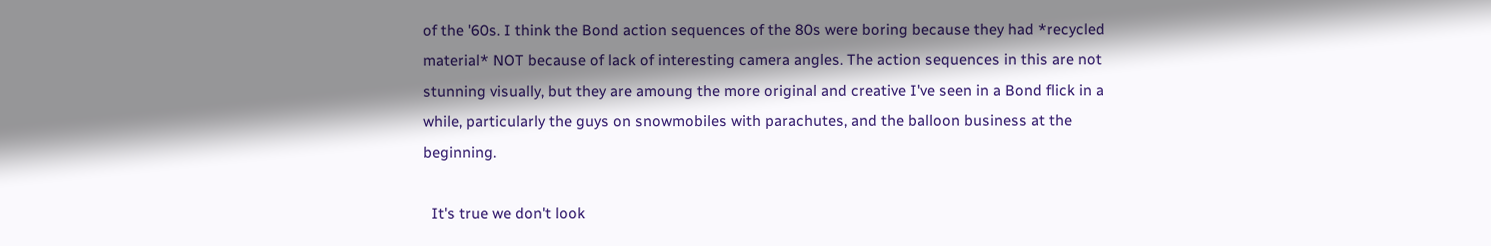of the '60s. I think the Bond action sequences of the 80s were boring because they had *recycled material* NOT because of lack of interesting camera angles. The action sequences in this are not stunning visually, but they are amoung the more original and creative I've seen in a Bond flick in a while, particularly the guys on snowmobiles with parachutes, and the balloon business at the beginning.

  It's true we don't look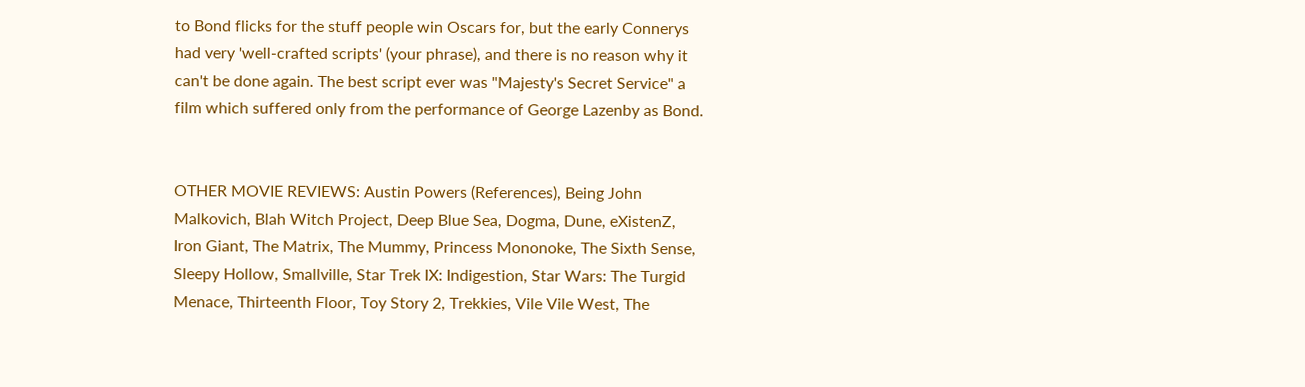to Bond flicks for the stuff people win Oscars for, but the early Connerys had very 'well-crafted scripts' (your phrase), and there is no reason why it can't be done again. The best script ever was "Majesty's Secret Service" a film which suffered only from the performance of George Lazenby as Bond.


OTHER MOVIE REVIEWS: Austin Powers (References), Being John Malkovich, Blah Witch Project, Deep Blue Sea, Dogma, Dune, eXistenZ, Iron Giant, The Matrix, The Mummy, Princess Mononoke, The Sixth Sense, Sleepy Hollow, Smallville, Star Trek IX: Indigestion, Star Wars: The Turgid Menace, Thirteenth Floor, Toy Story 2, Trekkies, Vile Vile West, The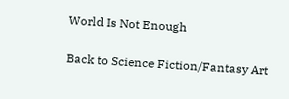World Is Not Enough

Back to Science Fiction/Fantasy Art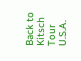Back to Kitsch Tour U.S.A.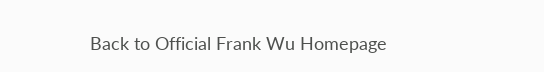Back to Official Frank Wu Homepage